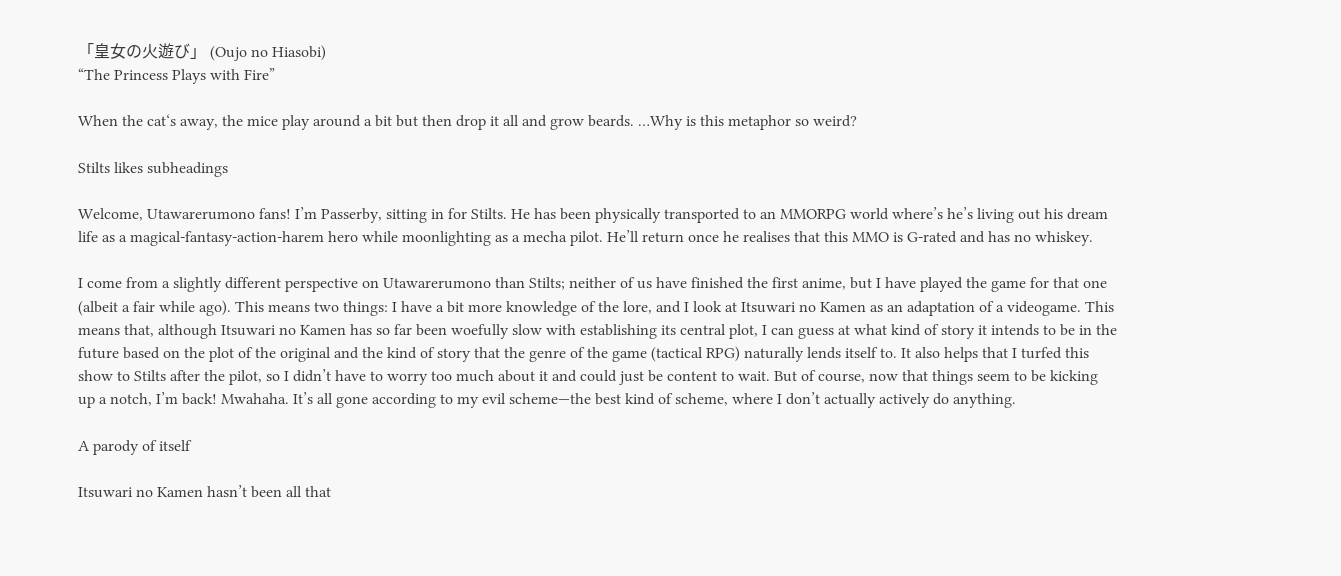「皇女の火遊び」 (Oujo no Hiasobi)
“The Princess Plays with Fire”

When the cat‘s away, the mice play around a bit but then drop it all and grow beards. …Why is this metaphor so weird?

Stilts likes subheadings

Welcome, Utawarerumono fans! I’m Passerby, sitting in for Stilts. He has been physically transported to an MMORPG world where’s he’s living out his dream life as a magical-fantasy-action-harem hero while moonlighting as a mecha pilot. He’ll return once he realises that this MMO is G-rated and has no whiskey.

I come from a slightly different perspective on Utawarerumono than Stilts; neither of us have finished the first anime, but I have played the game for that one (albeit a fair while ago). This means two things: I have a bit more knowledge of the lore, and I look at Itsuwari no Kamen as an adaptation of a videogame. This means that, although Itsuwari no Kamen has so far been woefully slow with establishing its central plot, I can guess at what kind of story it intends to be in the future based on the plot of the original and the kind of story that the genre of the game (tactical RPG) naturally lends itself to. It also helps that I turfed this show to Stilts after the pilot, so I didn’t have to worry too much about it and could just be content to wait. But of course, now that things seem to be kicking up a notch, I’m back! Mwahaha. It’s all gone according to my evil scheme—the best kind of scheme, where I don’t actually actively do anything.

A parody of itself

Itsuwari no Kamen hasn’t been all that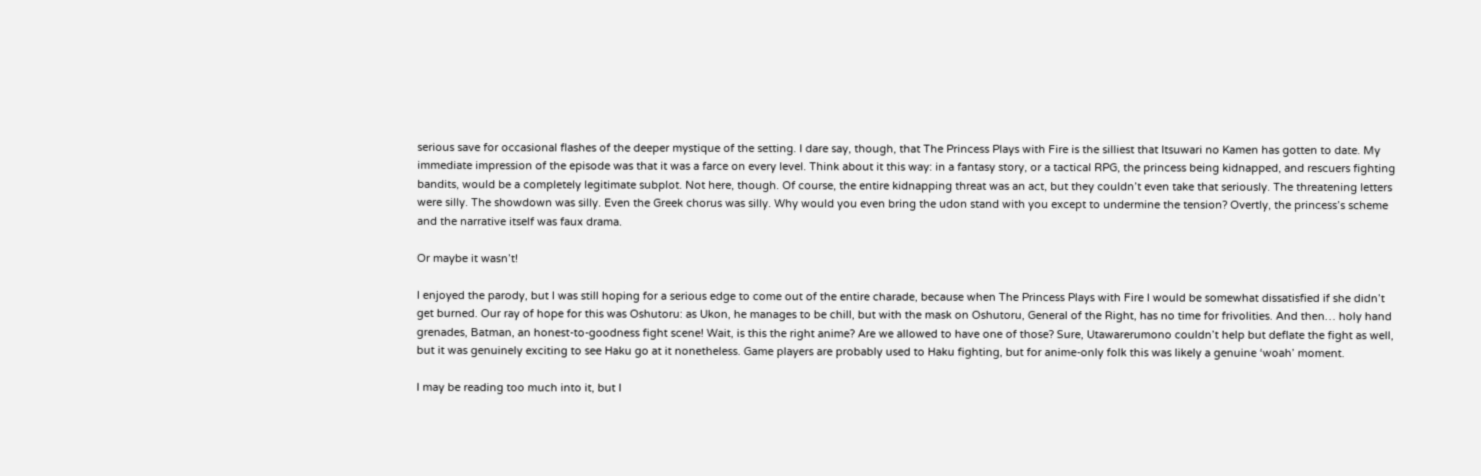serious save for occasional flashes of the deeper mystique of the setting. I dare say, though, that The Princess Plays with Fire is the silliest that Itsuwari no Kamen has gotten to date. My immediate impression of the episode was that it was a farce on every level. Think about it this way: in a fantasy story, or a tactical RPG, the princess being kidnapped, and rescuers fighting bandits, would be a completely legitimate subplot. Not here, though. Of course, the entire kidnapping threat was an act, but they couldn’t even take that seriously. The threatening letters were silly. The showdown was silly. Even the Greek chorus was silly. Why would you even bring the udon stand with you except to undermine the tension? Overtly, the princess’s scheme and the narrative itself was faux drama.

Or maybe it wasn’t!

I enjoyed the parody, but I was still hoping for a serious edge to come out of the entire charade, because when The Princess Plays with Fire I would be somewhat dissatisfied if she didn’t get burned. Our ray of hope for this was Oshutoru: as Ukon, he manages to be chill, but with the mask on Oshutoru, General of the Right, has no time for frivolities. And then… holy hand grenades, Batman, an honest-to-goodness fight scene! Wait, is this the right anime? Are we allowed to have one of those? Sure, Utawarerumono couldn’t help but deflate the fight as well, but it was genuinely exciting to see Haku go at it nonetheless. Game players are probably used to Haku fighting, but for anime-only folk this was likely a genuine ‘woah’ moment.

I may be reading too much into it, but I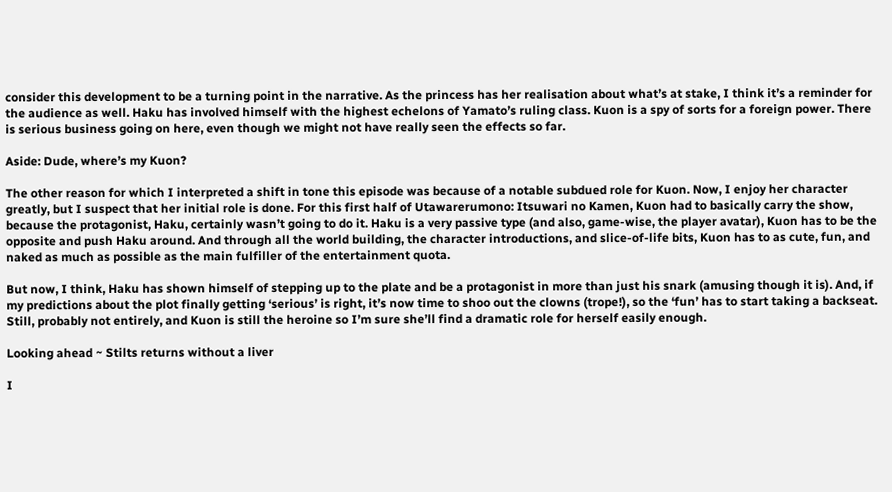consider this development to be a turning point in the narrative. As the princess has her realisation about what’s at stake, I think it’s a reminder for the audience as well. Haku has involved himself with the highest echelons of Yamato’s ruling class. Kuon is a spy of sorts for a foreign power. There is serious business going on here, even though we might not have really seen the effects so far.

Aside: Dude, where’s my Kuon?

The other reason for which I interpreted a shift in tone this episode was because of a notable subdued role for Kuon. Now, I enjoy her character greatly, but I suspect that her initial role is done. For this first half of Utawarerumono: Itsuwari no Kamen, Kuon had to basically carry the show, because the protagonist, Haku, certainly wasn’t going to do it. Haku is a very passive type (and also, game-wise, the player avatar), Kuon has to be the opposite and push Haku around. And through all the world building, the character introductions, and slice-of-life bits, Kuon has to as cute, fun, and naked as much as possible as the main fulfiller of the entertainment quota.

But now, I think, Haku has shown himself of stepping up to the plate and be a protagonist in more than just his snark (amusing though it is). And, if my predictions about the plot finally getting ‘serious’ is right, it’s now time to shoo out the clowns (trope!), so the ‘fun’ has to start taking a backseat. Still, probably not entirely, and Kuon is still the heroine so I’m sure she’ll find a dramatic role for herself easily enough.

Looking ahead ~ Stilts returns without a liver

I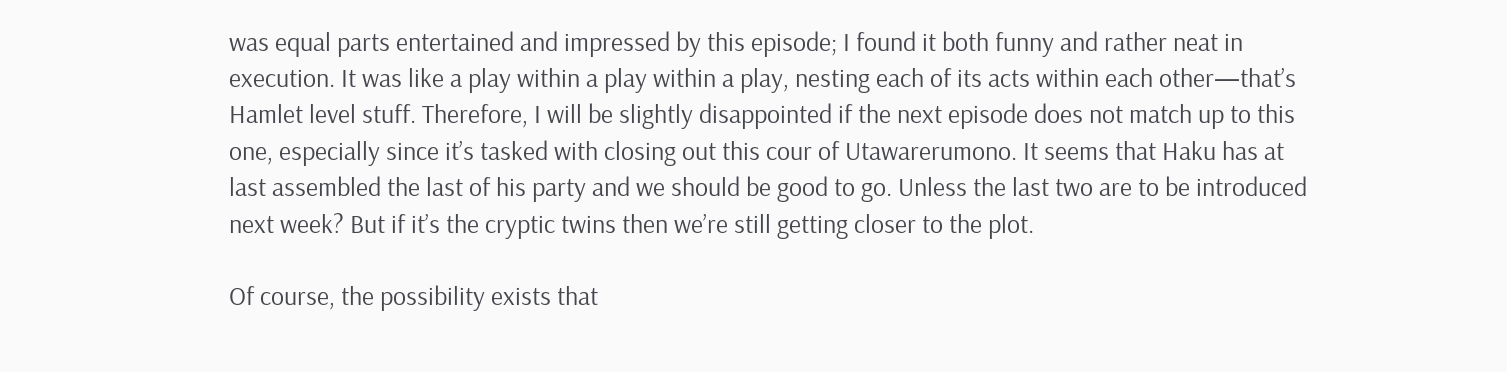was equal parts entertained and impressed by this episode; I found it both funny and rather neat in execution. It was like a play within a play within a play, nesting each of its acts within each other—that’s Hamlet level stuff. Therefore, I will be slightly disappointed if the next episode does not match up to this one, especially since it’s tasked with closing out this cour of Utawarerumono. It seems that Haku has at last assembled the last of his party and we should be good to go. Unless the last two are to be introduced next week? But if it’s the cryptic twins then we’re still getting closer to the plot.

Of course, the possibility exists that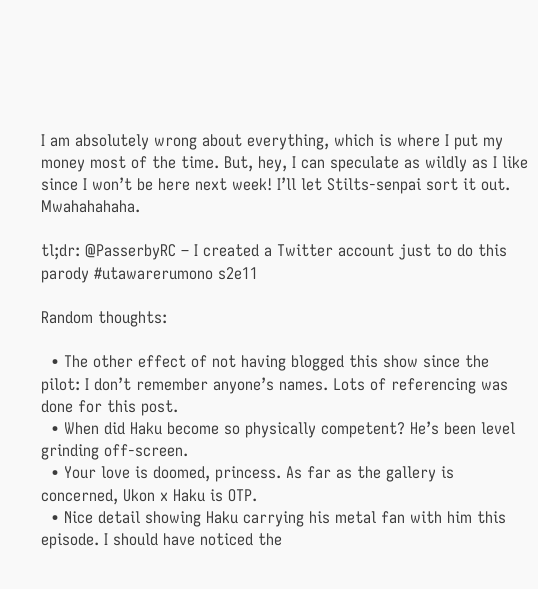I am absolutely wrong about everything, which is where I put my money most of the time. But, hey, I can speculate as wildly as I like since I won’t be here next week! I’ll let Stilts-senpai sort it out. Mwahahahaha.

tl;dr: @PasserbyRC – I created a Twitter account just to do this parody #utawarerumono s2e11

Random thoughts:

  • The other effect of not having blogged this show since the pilot: I don’t remember anyone’s names. Lots of referencing was done for this post.
  • When did Haku become so physically competent? He’s been level grinding off-screen.
  • Your love is doomed, princess. As far as the gallery is concerned, Ukon x Haku is OTP.
  • Nice detail showing Haku carrying his metal fan with him this episode. I should have noticed the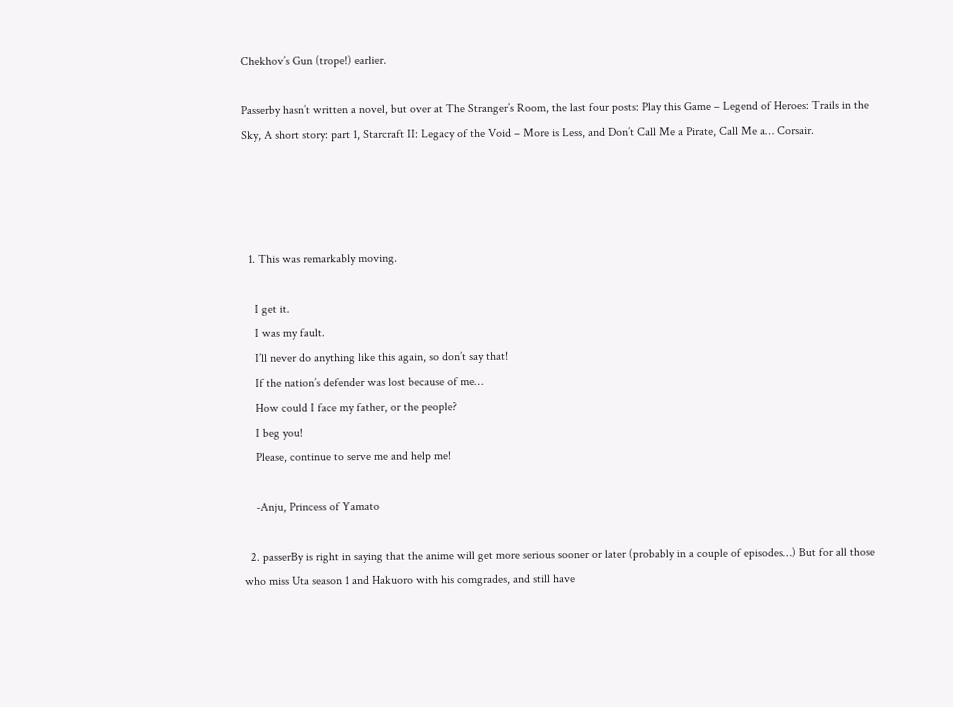Chekhov’s Gun (trope!) earlier.

Passerby hasn’t written a novel, but over at The Stranger’s Room, the last four posts: Play this Game – Legend of Heroes: Trails in the Sky, A short story: part 1, Starcraft II: Legacy of the Void – More is Less, and Don’t Call Me a Pirate, Call Me a… Corsair.




  1. This was remarkably moving.

    I get it.
    I was my fault.
    I’ll never do anything like this again, so don’t say that!
    If the nation’s defender was lost because of me…
    How could I face my father, or the people?
    I beg you!
    Please, continue to serve me and help me!

    -Anju, Princess of Yamato

  2. passerBy is right in saying that the anime will get more serious sooner or later (probably in a couple of episodes…) But for all those who miss Uta season 1 and Hakuoro with his comgrades, and still have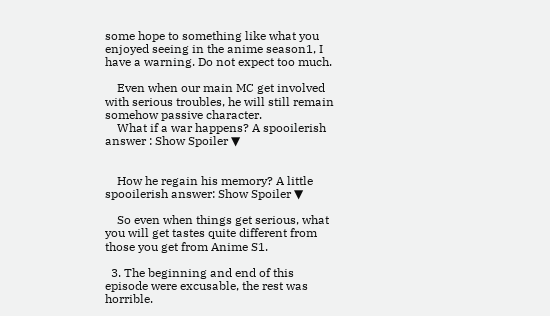some hope to something like what you enjoyed seeing in the anime season1, I have a warning. Do not expect too much.

    Even when our main MC get involved with serious troubles, he will still remain somehow passive character.
    What if a war happens? A spooilerish answer : Show Spoiler ▼


    How he regain his memory? A little spooilerish answer: Show Spoiler ▼

    So even when things get serious, what you will get tastes quite different from those you get from Anime S1.

  3. The beginning and end of this episode were excusable, the rest was horrible.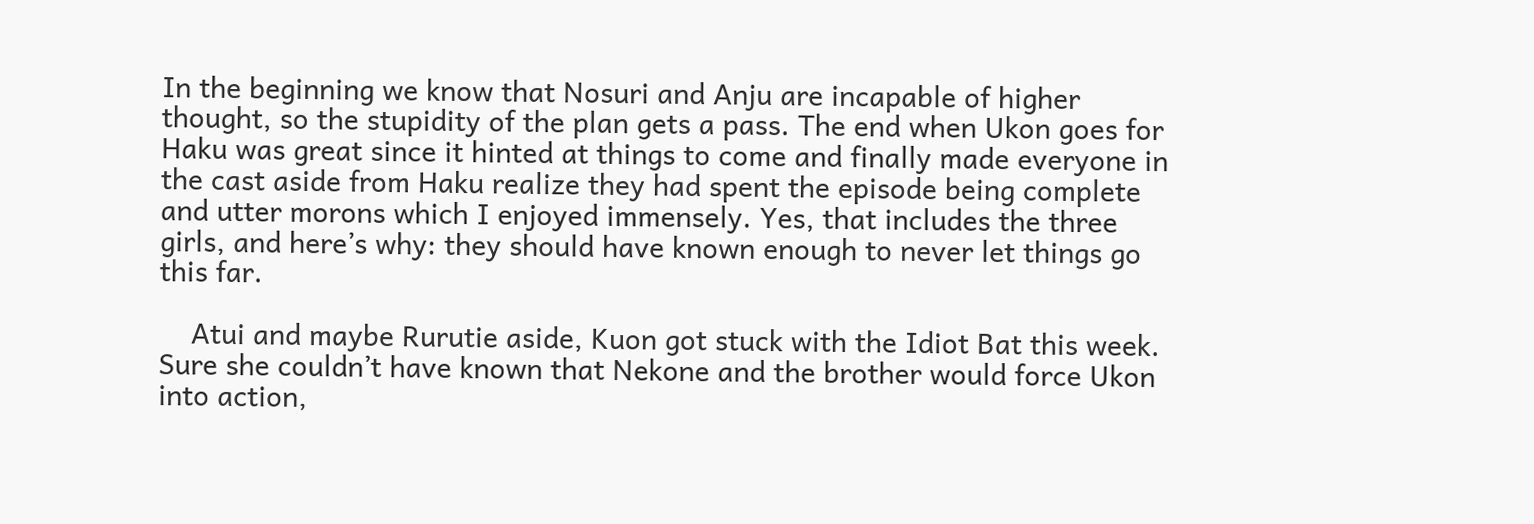In the beginning we know that Nosuri and Anju are incapable of higher thought, so the stupidity of the plan gets a pass. The end when Ukon goes for Haku was great since it hinted at things to come and finally made everyone in the cast aside from Haku realize they had spent the episode being complete and utter morons which I enjoyed immensely. Yes, that includes the three girls, and here’s why: they should have known enough to never let things go this far.

    Atui and maybe Rurutie aside, Kuon got stuck with the Idiot Bat this week. Sure she couldn’t have known that Nekone and the brother would force Ukon into action,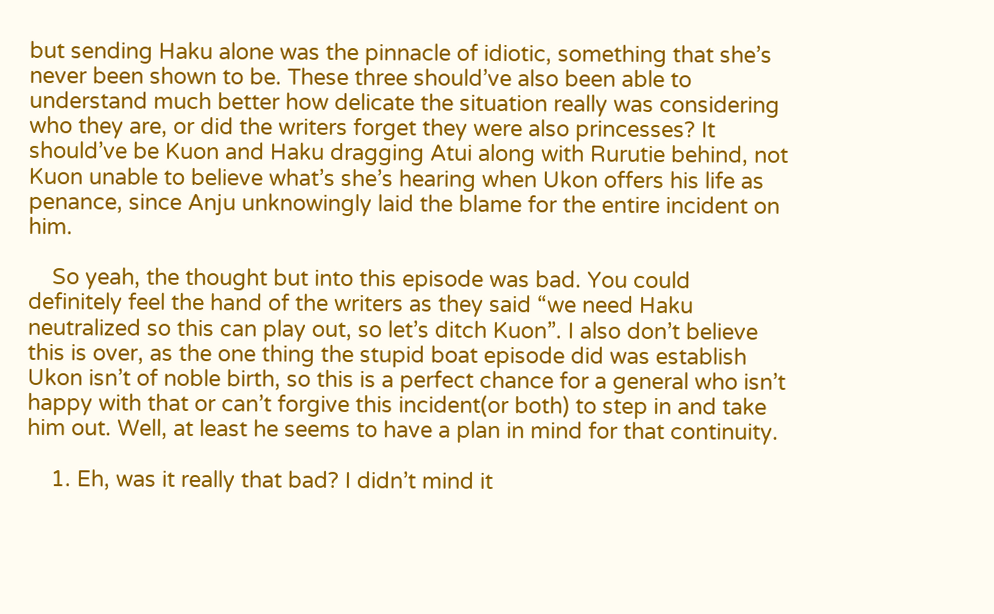but sending Haku alone was the pinnacle of idiotic, something that she’s never been shown to be. These three should’ve also been able to understand much better how delicate the situation really was considering who they are, or did the writers forget they were also princesses? It should’ve be Kuon and Haku dragging Atui along with Rurutie behind, not Kuon unable to believe what’s she’s hearing when Ukon offers his life as penance, since Anju unknowingly laid the blame for the entire incident on him.

    So yeah, the thought but into this episode was bad. You could definitely feel the hand of the writers as they said “we need Haku neutralized so this can play out, so let’s ditch Kuon”. I also don’t believe this is over, as the one thing the stupid boat episode did was establish Ukon isn’t of noble birth, so this is a perfect chance for a general who isn’t happy with that or can’t forgive this incident(or both) to step in and take him out. Well, at least he seems to have a plan in mind for that continuity.

    1. Eh, was it really that bad? I didn’t mind it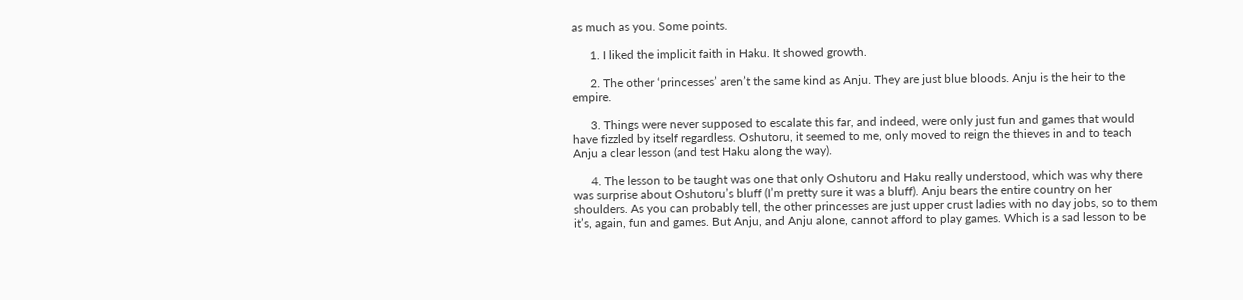as much as you. Some points.

      1. I liked the implicit faith in Haku. It showed growth.

      2. The other ‘princesses’ aren’t the same kind as Anju. They are just blue bloods. Anju is the heir to the empire.

      3. Things were never supposed to escalate this far, and indeed, were only just fun and games that would have fizzled by itself regardless. Oshutoru, it seemed to me, only moved to reign the thieves in and to teach Anju a clear lesson (and test Haku along the way).

      4. The lesson to be taught was one that only Oshutoru and Haku really understood, which was why there was surprise about Oshutoru’s bluff (I’m pretty sure it was a bluff). Anju bears the entire country on her shoulders. As you can probably tell, the other princesses are just upper crust ladies with no day jobs, so to them it’s, again, fun and games. But Anju, and Anju alone, cannot afford to play games. Which is a sad lesson to be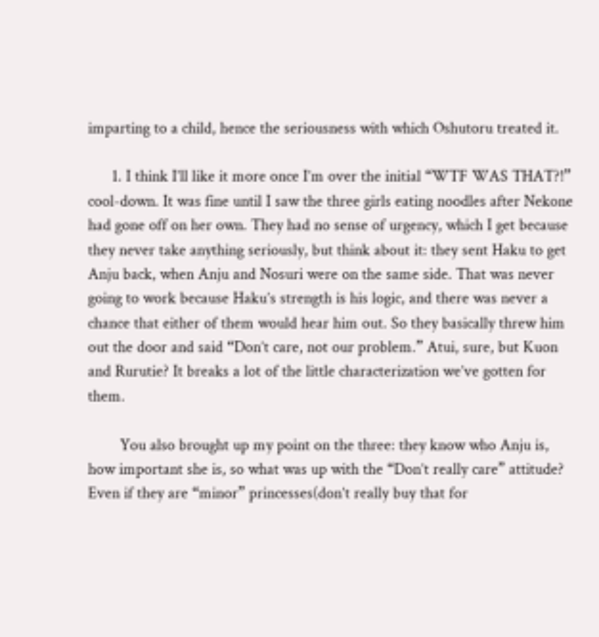imparting to a child, hence the seriousness with which Oshutoru treated it.

      1. I think I’ll like it more once I’m over the initial “WTF WAS THAT?!” cool-down. It was fine until I saw the three girls eating noodles after Nekone had gone off on her own. They had no sense of urgency, which I get because they never take anything seriously, but think about it: they sent Haku to get Anju back, when Anju and Nosuri were on the same side. That was never going to work because Haku’s strength is his logic, and there was never a chance that either of them would hear him out. So they basically threw him out the door and said “Don’t care, not our problem.” Atui, sure, but Kuon and Rurutie? It breaks a lot of the little characterization we’ve gotten for them.

        You also brought up my point on the three: they know who Anju is, how important she is, so what was up with the “Don’t really care” attitude? Even if they are “minor” princesses(don’t really buy that for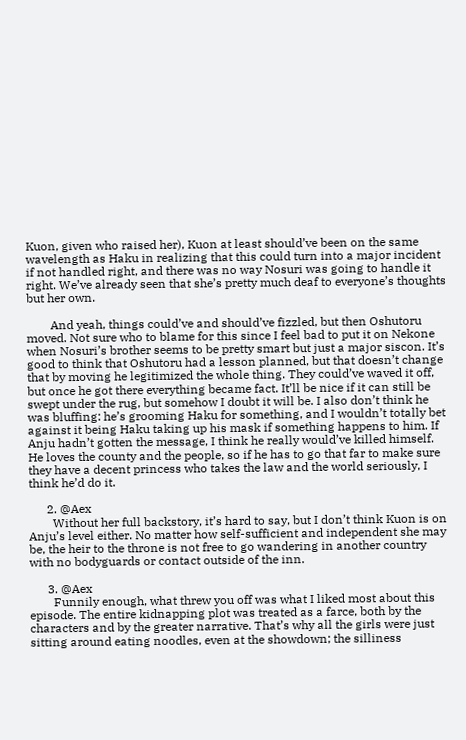Kuon, given who raised her), Kuon at least should’ve been on the same wavelength as Haku in realizing that this could turn into a major incident if not handled right, and there was no way Nosuri was going to handle it right. We’ve already seen that she’s pretty much deaf to everyone’s thoughts but her own.

        And yeah, things could’ve and should’ve fizzled, but then Oshutoru moved. Not sure who to blame for this since I feel bad to put it on Nekone when Nosuri’s brother seems to be pretty smart but just a major siscon. It’s good to think that Oshutoru had a lesson planned, but that doesn’t change that by moving he legitimized the whole thing. They could’ve waved it off, but once he got there everything became fact. It’ll be nice if it can still be swept under the rug, but somehow I doubt it will be. I also don’t think he was bluffing: he’s grooming Haku for something, and I wouldn’t totally bet against it being Haku taking up his mask if something happens to him. If Anju hadn’t gotten the message, I think he really would’ve killed himself. He loves the county and the people, so if he has to go that far to make sure they have a decent princess who takes the law and the world seriously, I think he’d do it.

      2. @Aex
        Without her full backstory, it’s hard to say, but I don’t think Kuon is on Anju’s level either. No matter how self-sufficient and independent she may be, the heir to the throne is not free to go wandering in another country with no bodyguards or contact outside of the inn.

      3. @Aex
        Funnily enough, what threw you off was what I liked most about this episode. The entire kidnapping plot was treated as a farce, both by the characters and by the greater narrative. That’s why all the girls were just sitting around eating noodles, even at the showdown; the silliness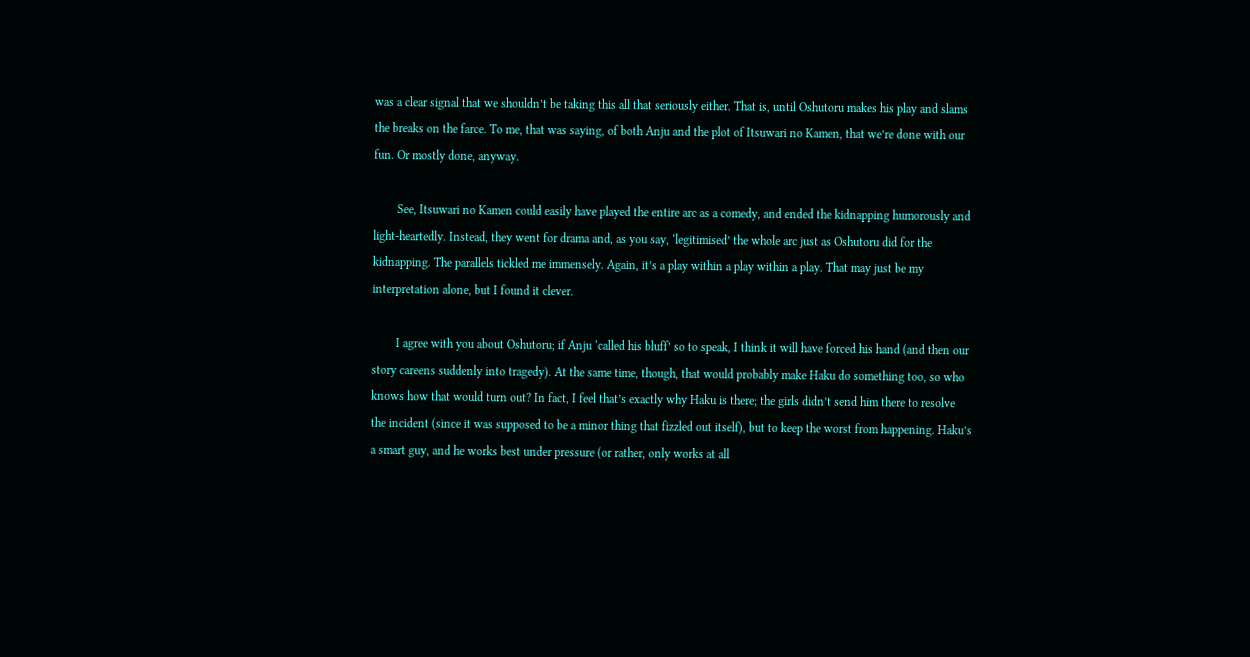was a clear signal that we shouldn’t be taking this all that seriously either. That is, until Oshutoru makes his play and slams the breaks on the farce. To me, that was saying, of both Anju and the plot of Itsuwari no Kamen, that we’re done with our fun. Or mostly done, anyway.

        See, Itsuwari no Kamen could easily have played the entire arc as a comedy, and ended the kidnapping humorously and light-heartedly. Instead, they went for drama and, as you say, ‘legitimised’ the whole arc just as Oshutoru did for the kidnapping. The parallels tickled me immensely. Again, it’s a play within a play within a play. That may just be my interpretation alone, but I found it clever.

        I agree with you about Oshutoru; if Anju ‘called his bluff’ so to speak, I think it will have forced his hand (and then our story careens suddenly into tragedy). At the same time, though, that would probably make Haku do something too, so who knows how that would turn out? In fact, I feel that’s exactly why Haku is there; the girls didn’t send him there to resolve the incident (since it was supposed to be a minor thing that fizzled out itself), but to keep the worst from happening. Haku’s a smart guy, and he works best under pressure (or rather, only works at all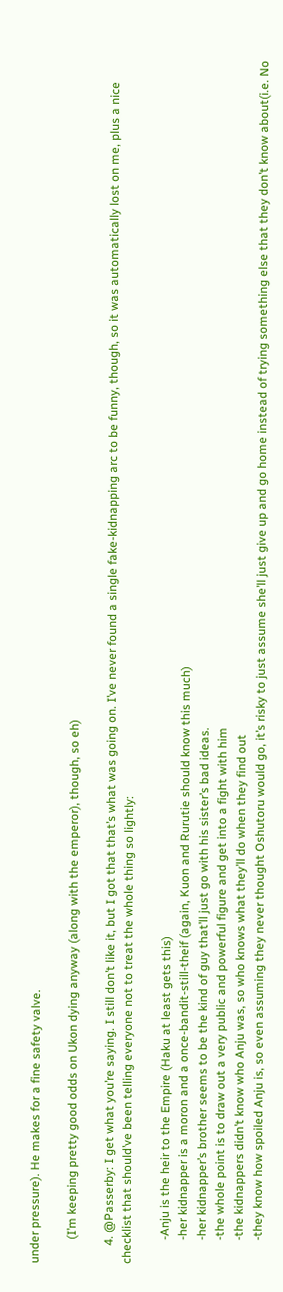under pressure). He makes for a fine safety valve.

        (I’m keeping pretty good odds on Ukon dying anyway (along with the emperor), though, so eh)

      4. @Passerby: I get what you’re saying. I still don’t like it, but I got that that’s what was going on. I’ve never found a single fake-kidnapping arc to be funny, though, so it was automatically lost on me, plus a nice checklist that should’ve been telling everyone not to treat the whole thing so lightly:

        -Anju is the heir to the Empire (Haku at least gets this)
        -her kidnapper is a moron and a once-bandit-still-theif (again, Kuon and Rurutie should know this much)
        -her kidnapper’s brother seems to be the kind of guy that’ll just go with his sister’s bad ideas.
        -the whole point is to draw out a very public and powerful figure and get into a fight with him
        -the kidnappers didn’t know who Anju was, so who knows what they’ll do when they find out
        -they know how spoiled Anju is, so even assuming they never thought Oshutoru would go, it’s risky to just assume she’ll just give up and go home instead of trying something else that they don’t know about(i.e. No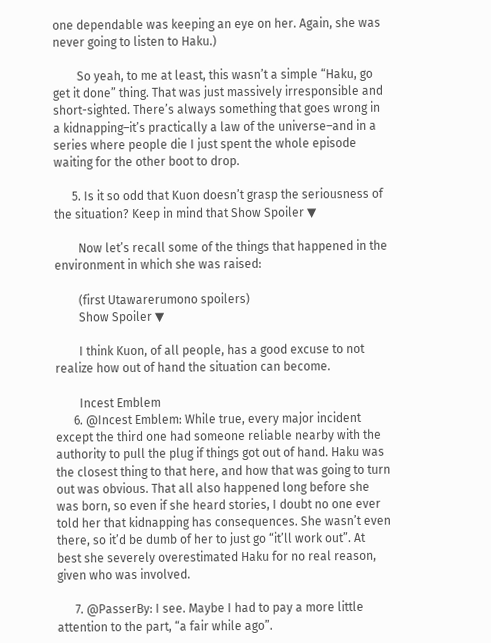one dependable was keeping an eye on her. Again, she was never going to listen to Haku.)

        So yeah, to me at least, this wasn’t a simple “Haku, go get it done” thing. That was just massively irresponsible and short-sighted. There’s always something that goes wrong in a kidnapping–it’s practically a law of the universe–and in a series where people die I just spent the whole episode waiting for the other boot to drop.

      5. Is it so odd that Kuon doesn’t grasp the seriousness of the situation? Keep in mind that Show Spoiler ▼

        Now let’s recall some of the things that happened in the environment in which she was raised:

        (first Utawarerumono spoilers)
        Show Spoiler ▼

        I think Kuon, of all people, has a good excuse to not realize how out of hand the situation can become.

        Incest Emblem
      6. @Incest Emblem: While true, every major incident except the third one had someone reliable nearby with the authority to pull the plug if things got out of hand. Haku was the closest thing to that here, and how that was going to turn out was obvious. That all also happened long before she was born, so even if she heard stories, I doubt no one ever told her that kidnapping has consequences. She wasn’t even there, so it’d be dumb of her to just go “it’ll work out”. At best she severely overestimated Haku for no real reason, given who was involved.

      7. @PasserBy: I see. Maybe I had to pay a more little attention to the part, “a fair while ago”.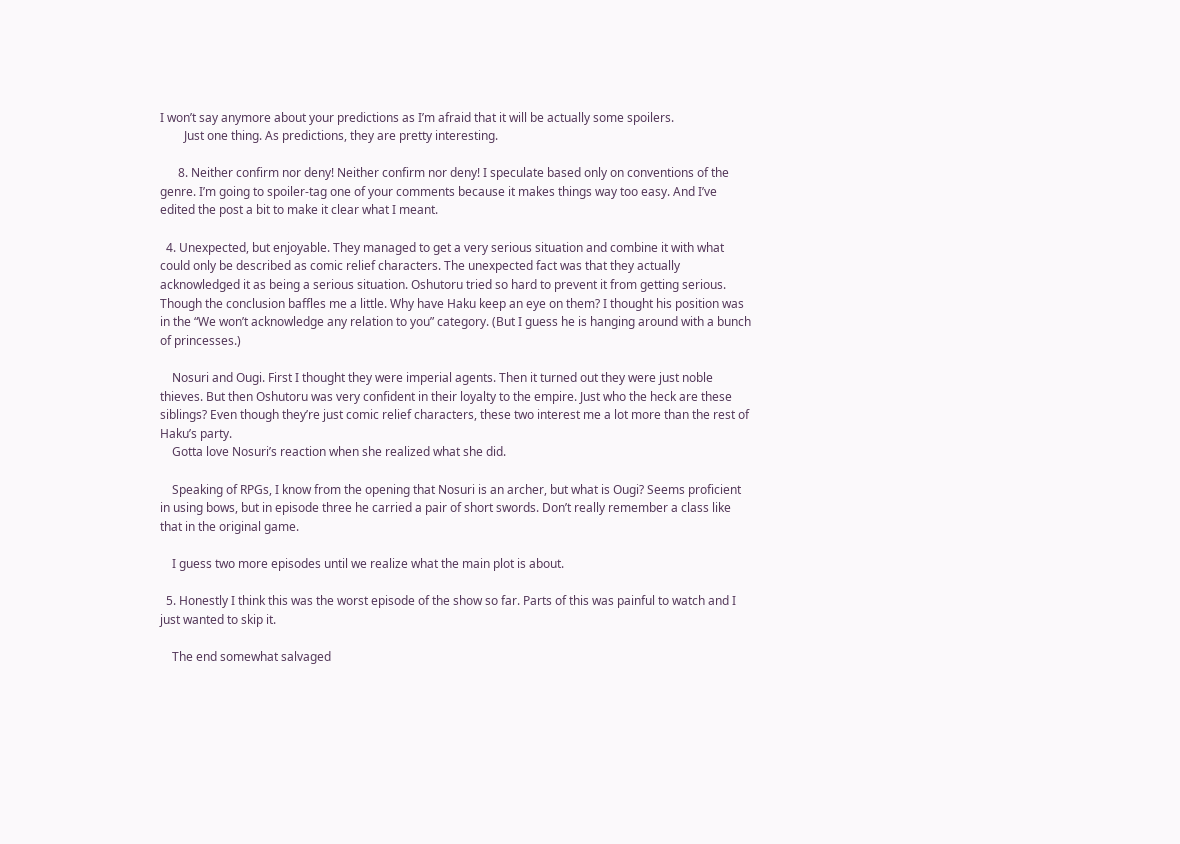I won’t say anymore about your predictions as I’m afraid that it will be actually some spoilers.
        Just one thing. As predictions, they are pretty interesting.

      8. Neither confirm nor deny! Neither confirm nor deny! I speculate based only on conventions of the genre. I’m going to spoiler-tag one of your comments because it makes things way too easy. And I’ve edited the post a bit to make it clear what I meant.

  4. Unexpected, but enjoyable. They managed to get a very serious situation and combine it with what could only be described as comic relief characters. The unexpected fact was that they actually acknowledged it as being a serious situation. Oshutoru tried so hard to prevent it from getting serious. Though the conclusion baffles me a little. Why have Haku keep an eye on them? I thought his position was in the “We won’t acknowledge any relation to you” category. (But I guess he is hanging around with a bunch of princesses.)

    Nosuri and Ougi. First I thought they were imperial agents. Then it turned out they were just noble thieves. But then Oshutoru was very confident in their loyalty to the empire. Just who the heck are these siblings? Even though they’re just comic relief characters, these two interest me a lot more than the rest of Haku’s party.
    Gotta love Nosuri’s reaction when she realized what she did.

    Speaking of RPGs, I know from the opening that Nosuri is an archer, but what is Ougi? Seems proficient in using bows, but in episode three he carried a pair of short swords. Don’t really remember a class like that in the original game.

    I guess two more episodes until we realize what the main plot is about.

  5. Honestly I think this was the worst episode of the show so far. Parts of this was painful to watch and I just wanted to skip it.

    The end somewhat salvaged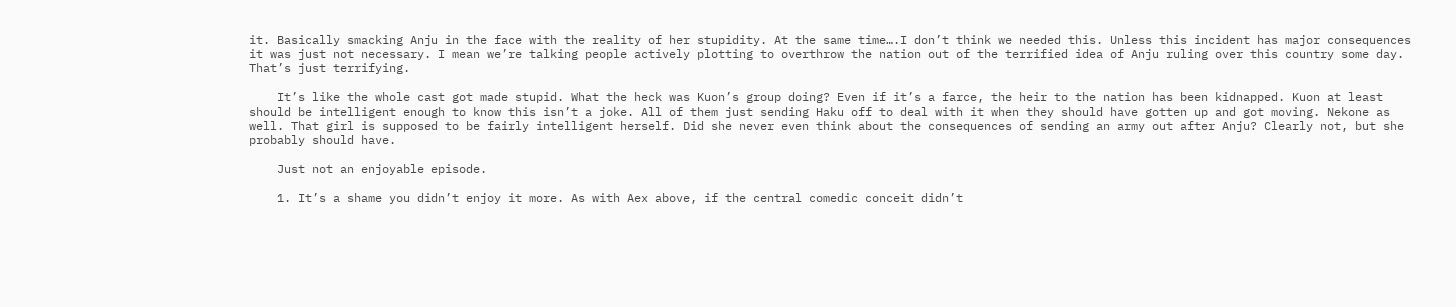it. Basically smacking Anju in the face with the reality of her stupidity. At the same time….I don’t think we needed this. Unless this incident has major consequences it was just not necessary. I mean we’re talking people actively plotting to overthrow the nation out of the terrified idea of Anju ruling over this country some day. That’s just terrifying.

    It’s like the whole cast got made stupid. What the heck was Kuon’s group doing? Even if it’s a farce, the heir to the nation has been kidnapped. Kuon at least should be intelligent enough to know this isn’t a joke. All of them just sending Haku off to deal with it when they should have gotten up and got moving. Nekone as well. That girl is supposed to be fairly intelligent herself. Did she never even think about the consequences of sending an army out after Anju? Clearly not, but she probably should have.

    Just not an enjoyable episode.

    1. It’s a shame you didn’t enjoy it more. As with Aex above, if the central comedic conceit didn’t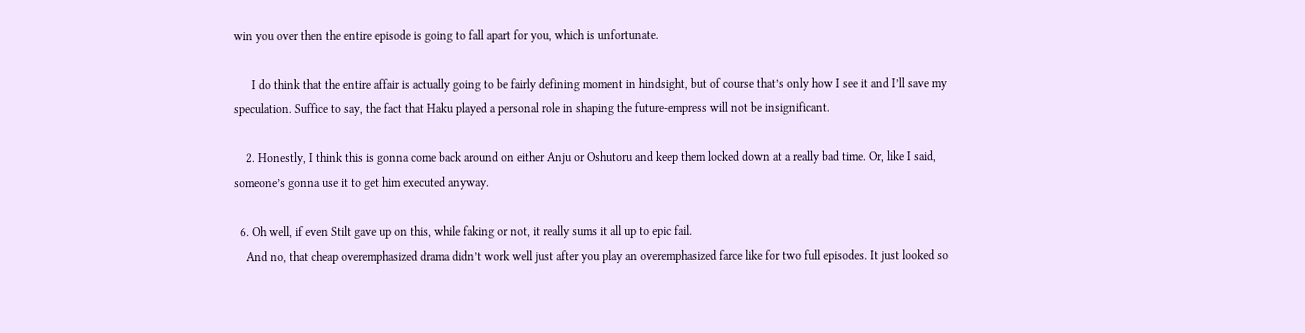win you over then the entire episode is going to fall apart for you, which is unfortunate.

      I do think that the entire affair is actually going to be fairly defining moment in hindsight, but of course that’s only how I see it and I’ll save my speculation. Suffice to say, the fact that Haku played a personal role in shaping the future-empress will not be insignificant.

    2. Honestly, I think this is gonna come back around on either Anju or Oshutoru and keep them locked down at a really bad time. Or, like I said, someone’s gonna use it to get him executed anyway.

  6. Oh well, if even Stilt gave up on this, while faking or not, it really sums it all up to epic fail.
    And no, that cheap overemphasized drama didn’t work well just after you play an overemphasized farce like for two full episodes. It just looked so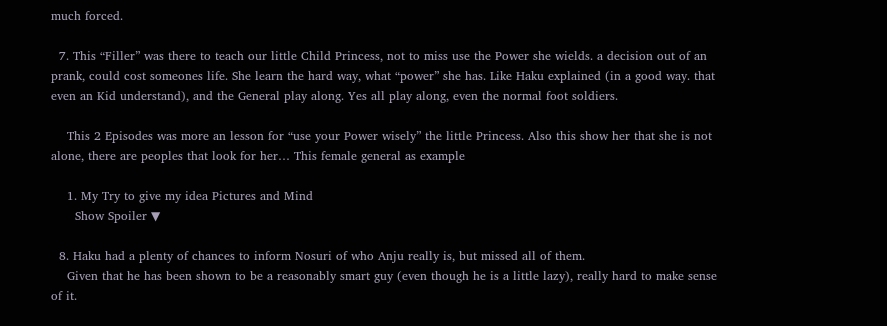much forced.

  7. This “Filler” was there to teach our little Child Princess, not to miss use the Power she wields. a decision out of an prank, could cost someones life. She learn the hard way, what “power” she has. Like Haku explained (in a good way. that even an Kid understand), and the General play along. Yes all play along, even the normal foot soldiers.

    This 2 Episodes was more an lesson for “use your Power wisely” the little Princess. Also this show her that she is not alone, there are peoples that look for her… This female general as example

    1. My Try to give my idea Pictures and Mind
      Show Spoiler ▼

  8. Haku had a plenty of chances to inform Nosuri of who Anju really is, but missed all of them.
    Given that he has been shown to be a reasonably smart guy (even though he is a little lazy), really hard to make sense of it.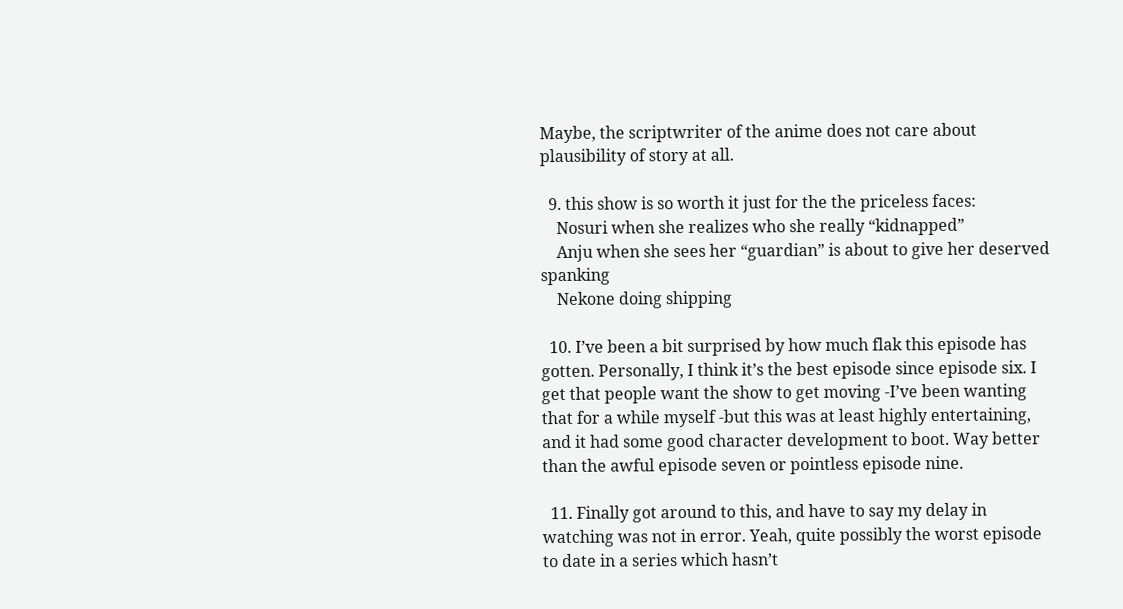Maybe, the scriptwriter of the anime does not care about plausibility of story at all.

  9. this show is so worth it just for the the priceless faces:
    Nosuri when she realizes who she really “kidnapped”
    Anju when she sees her “guardian” is about to give her deserved spanking
    Nekone doing shipping

  10. I’ve been a bit surprised by how much flak this episode has gotten. Personally, I think it’s the best episode since episode six. I get that people want the show to get moving -I’ve been wanting that for a while myself -but this was at least highly entertaining, and it had some good character development to boot. Way better than the awful episode seven or pointless episode nine.

  11. Finally got around to this, and have to say my delay in watching was not in error. Yeah, quite possibly the worst episode to date in a series which hasn’t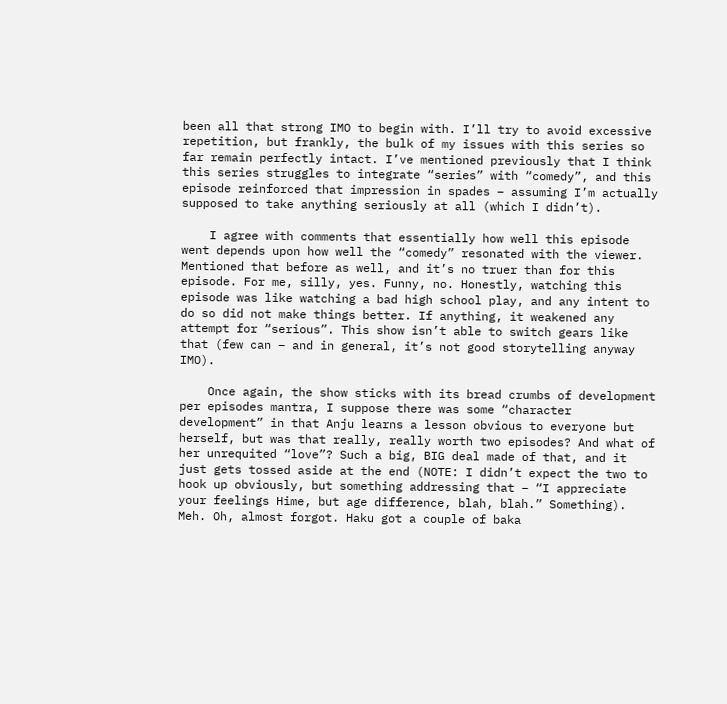been all that strong IMO to begin with. I’ll try to avoid excessive repetition, but frankly, the bulk of my issues with this series so far remain perfectly intact. I’ve mentioned previously that I think this series struggles to integrate “series” with “comedy”, and this episode reinforced that impression in spades – assuming I’m actually supposed to take anything seriously at all (which I didn’t).

    I agree with comments that essentially how well this episode went depends upon how well the “comedy” resonated with the viewer. Mentioned that before as well, and it’s no truer than for this episode. For me, silly, yes. Funny, no. Honestly, watching this episode was like watching a bad high school play, and any intent to do so did not make things better. If anything, it weakened any attempt for “serious”. This show isn’t able to switch gears like that (few can – and in general, it’s not good storytelling anyway IMO).

    Once again, the show sticks with its bread crumbs of development per episodes mantra, I suppose there was some “character development” in that Anju learns a lesson obvious to everyone but herself, but was that really, really worth two episodes? And what of her unrequited “love”? Such a big, BIG deal made of that, and it just gets tossed aside at the end (NOTE: I didn’t expect the two to hook up obviously, but something addressing that – “I appreciate your feelings Hime, but age difference, blah, blah.” Something). Meh. Oh, almost forgot. Haku got a couple of baka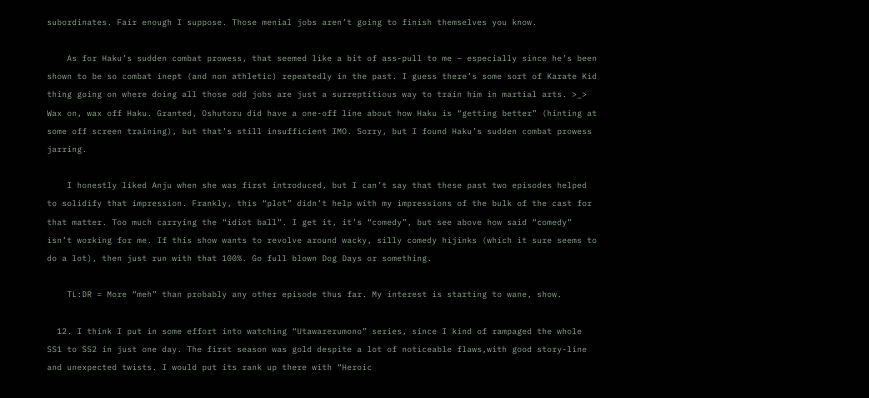subordinates. Fair enough I suppose. Those menial jobs aren’t going to finish themselves you know.

    As for Haku’s sudden combat prowess, that seemed like a bit of ass-pull to me – especially since he’s been shown to be so combat inept (and non athletic) repeatedly in the past. I guess there’s some sort of Karate Kid thing going on where doing all those odd jobs are just a surreptitious way to train him in martial arts. >_> Wax on, wax off Haku. Granted, Oshutoru did have a one-off line about how Haku is “getting better” (hinting at some off screen training), but that’s still insufficient IMO. Sorry, but I found Haku’s sudden combat prowess jarring.

    I honestly liked Anju when she was first introduced, but I can’t say that these past two episodes helped to solidify that impression. Frankly, this “plot” didn’t help with my impressions of the bulk of the cast for that matter. Too much carrying the “idiot ball”. I get it, it’s “comedy”, but see above how said “comedy” isn’t working for me. If this show wants to revolve around wacky, silly comedy hijinks (which it sure seems to do a lot), then just run with that 100%. Go full blown Dog Days or something.

    TL:DR = More “meh” than probably any other episode thus far. My interest is starting to wane, show.

  12. I think I put in some effort into watching “Utawarerumono” series, since I kind of rampaged the whole SS1 to SS2 in just one day. The first season was gold despite a lot of noticeable flaws,with good story-line and unexpected twists. I would put its rank up there with “Heroic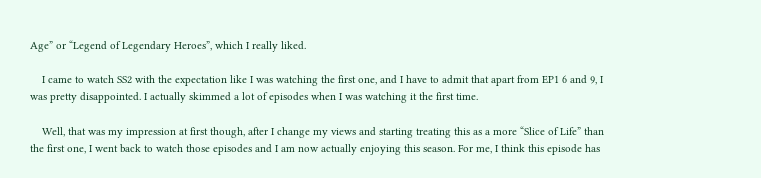Age” or “Legend of Legendary Heroes”, which I really liked.

    I came to watch SS2 with the expectation like I was watching the first one, and I have to admit that apart from EP1 6 and 9, I was pretty disappointed. I actually skimmed a lot of episodes when I was watching it the first time.

    Well, that was my impression at first though, after I change my views and starting treating this as a more “Slice of Life” than the first one, I went back to watch those episodes and I am now actually enjoying this season. For me, I think this episode has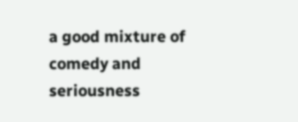a good mixture of comedy and seriousness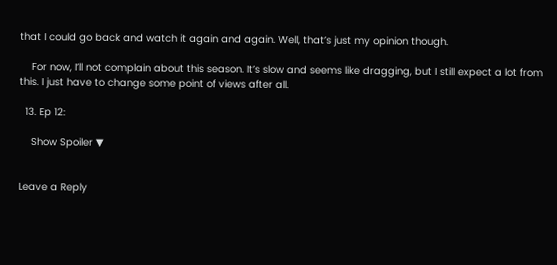that I could go back and watch it again and again. Well, that’s just my opinion though.

    For now, I’ll not complain about this season. It’s slow and seems like dragging, but I still expect a lot from this. I just have to change some point of views after all.

  13. Ep 12:

    Show Spoiler ▼


Leave a Reply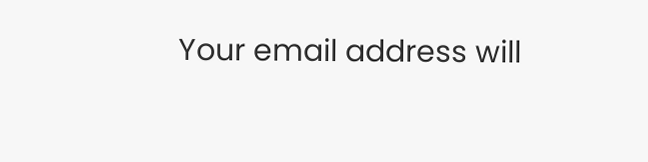Your email address will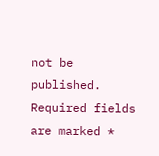not be published. Required fields are marked *